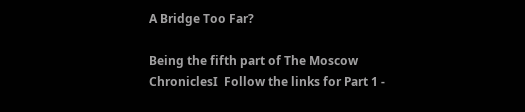A Bridge Too Far?

Being the fifth part of The Moscow ChroniclesI  Follow the links for Part 1 -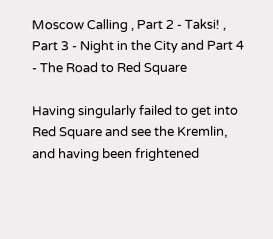Moscow Calling , Part 2 - Taksi! , Part 3 - Night in the City and Part 4 - The Road to Red Square

Having singularly failed to get into Red Square and see the Kremlin, and having been frightened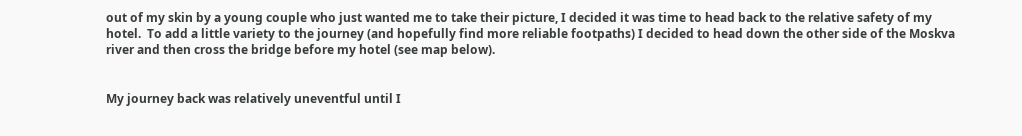out of my skin by a young couple who just wanted me to take their picture, I decided it was time to head back to the relative safety of my hotel.  To add a little variety to the journey (and hopefully find more reliable footpaths) I decided to head down the other side of the Moskva river and then cross the bridge before my hotel (see map below).


My journey back was relatively uneventful until I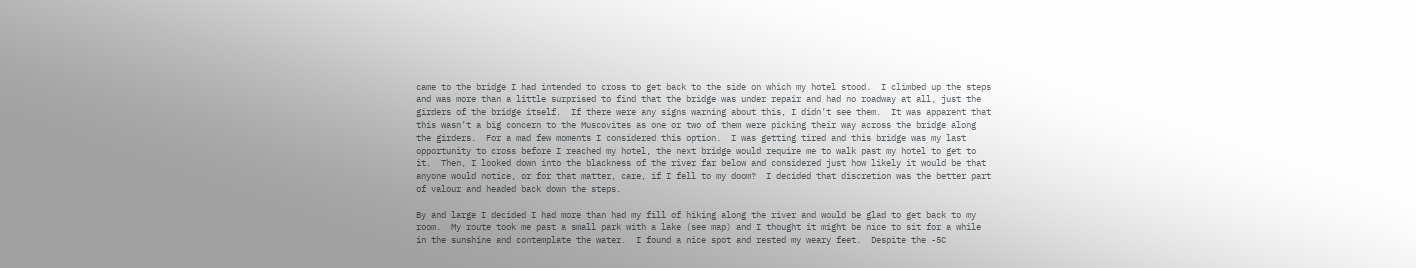came to the bridge I had intended to cross to get back to the side on which my hotel stood.  I climbed up the steps and was more than a little surprised to find that the bridge was under repair and had no roadway at all, just the girders of the bridge itself.  If there were any signs warning about this, I didn’t see them.  It was apparent that this wasn’t a big concern to the Muscovites as one or two of them were picking their way across the bridge along the girders.  For a mad few moments I considered this option.  I was getting tired and this bridge was my last opportunity to cross before I reached my hotel, the next bridge would require me to walk past my hotel to get to it.  Then, I looked down into the blackness of the river far below and considered just how likely it would be that anyone would notice, or for that matter, care, if I fell to my doom?  I decided that discretion was the better part of valour and headed back down the steps.

By and large I decided I had more than had my fill of hiking along the river and would be glad to get back to my room.  My route took me past a small park with a lake (see map) and I thought it might be nice to sit for a while in the sunshine and contemplate the water.  I found a nice spot and rested my weary feet.  Despite the -5C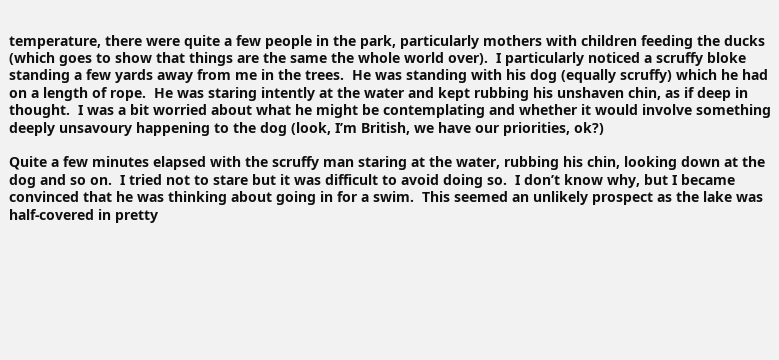temperature, there were quite a few people in the park, particularly mothers with children feeding the ducks (which goes to show that things are the same the whole world over).  I particularly noticed a scruffy bloke standing a few yards away from me in the trees.  He was standing with his dog (equally scruffy) which he had on a length of rope.  He was staring intently at the water and kept rubbing his unshaven chin, as if deep in thought.  I was a bit worried about what he might be contemplating and whether it would involve something deeply unsavoury happening to the dog (look, I’m British, we have our priorities, ok?)

Quite a few minutes elapsed with the scruffy man staring at the water, rubbing his chin, looking down at the dog and so on.  I tried not to stare but it was difficult to avoid doing so.  I don’t know why, but I became convinced that he was thinking about going in for a swim.  This seemed an unlikely prospect as the lake was half-covered in pretty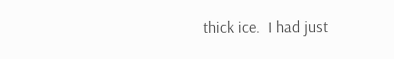thick ice.  I had just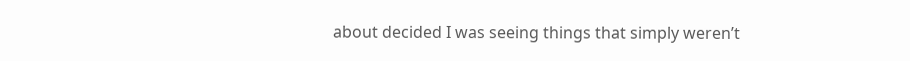about decided I was seeing things that simply weren’t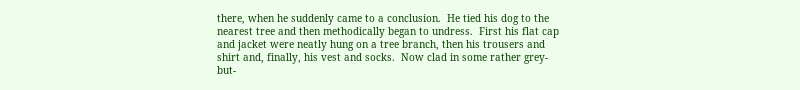there, when he suddenly came to a conclusion.  He tied his dog to the nearest tree and then methodically began to undress.  First his flat cap and jacket were neatly hung on a tree branch, then his trousers and shirt and, finally, his vest and socks.  Now clad in some rather grey-but-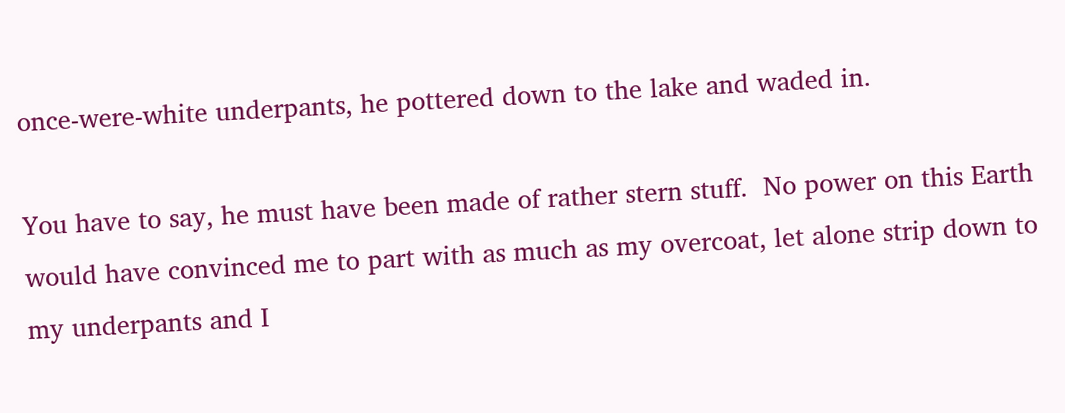once-were-white underpants, he pottered down to the lake and waded in.

You have to say, he must have been made of rather stern stuff.  No power on this Earth would have convinced me to part with as much as my overcoat, let alone strip down to my underpants and I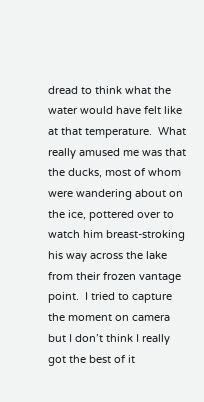dread to think what the water would have felt like at that temperature.  What really amused me was that the ducks, most of whom were wandering about on the ice, pottered over to watch him breast-stroking his way across the lake from their frozen vantage point.  I tried to capture the moment on camera but I don’t think I really got the best of it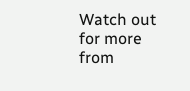Watch out for more from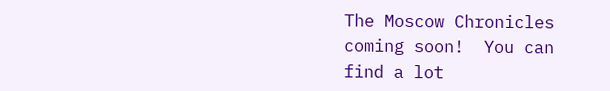The Moscow Chronicles coming soon!  You can find a lot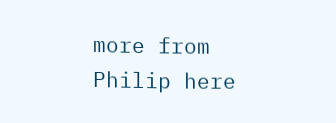more from Philip here